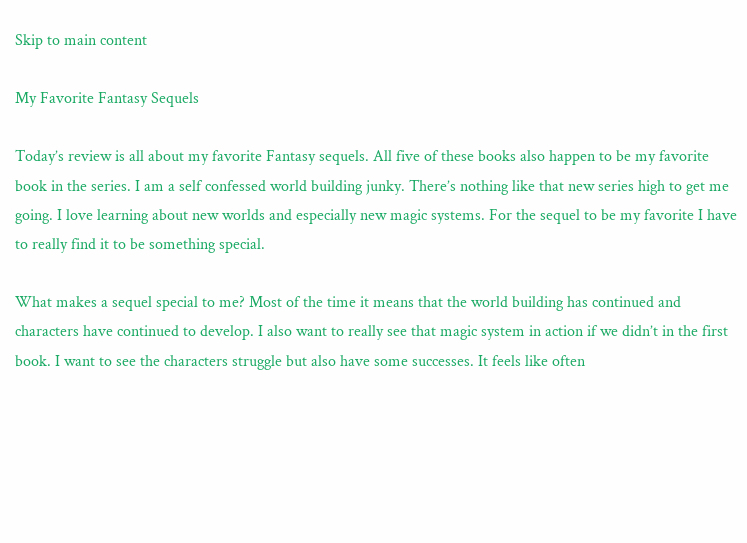Skip to main content

My Favorite Fantasy Sequels

Today’s review is all about my favorite Fantasy sequels. All five of these books also happen to be my favorite book in the series. I am a self confessed world building junky. There’s nothing like that new series high to get me going. I love learning about new worlds and especially new magic systems. For the sequel to be my favorite I have to really find it to be something special.

What makes a sequel special to me? Most of the time it means that the world building has continued and characters have continued to develop. I also want to really see that magic system in action if we didn’t in the first book. I want to see the characters struggle but also have some successes. It feels like often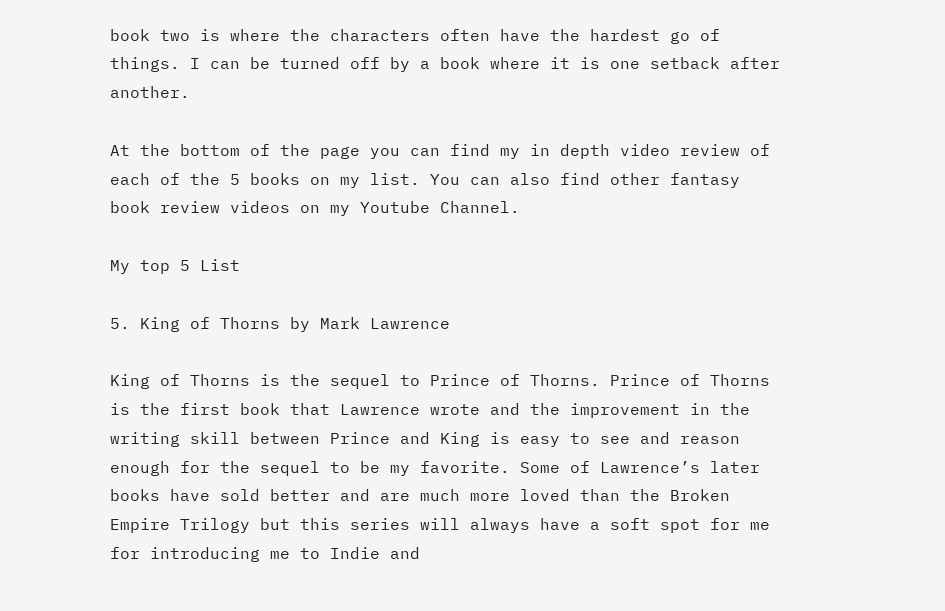book two is where the characters often have the hardest go of things. I can be turned off by a book where it is one setback after another.

At the bottom of the page you can find my in depth video review of each of the 5 books on my list. You can also find other fantasy book review videos on my Youtube Channel.

My top 5 List

5. King of Thorns by Mark Lawrence

King of Thorns is the sequel to Prince of Thorns. Prince of Thorns is the first book that Lawrence wrote and the improvement in the writing skill between Prince and King is easy to see and reason enough for the sequel to be my favorite. Some of Lawrence’s later books have sold better and are much more loved than the Broken Empire Trilogy but this series will always have a soft spot for me for introducing me to Indie and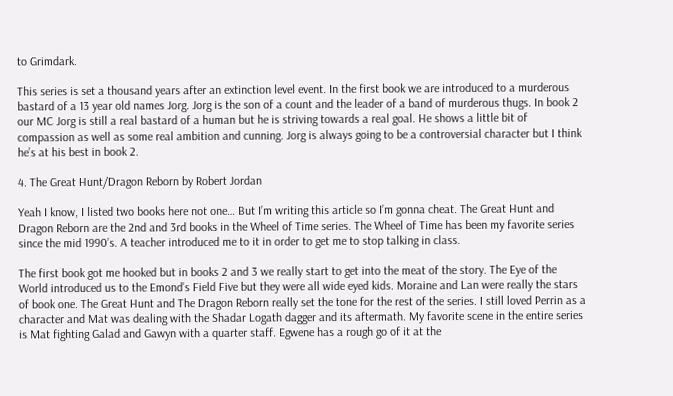to Grimdark.

This series is set a thousand years after an extinction level event. In the first book we are introduced to a murderous bastard of a 13 year old names Jorg. Jorg is the son of a count and the leader of a band of murderous thugs. In book 2 our MC Jorg is still a real bastard of a human but he is striving towards a real goal. He shows a little bit of compassion as well as some real ambition and cunning. Jorg is always going to be a controversial character but I think he’s at his best in book 2.

4. The Great Hunt/Dragon Reborn by Robert Jordan

Yeah I know, I listed two books here not one… But I’m writing this article so I’m gonna cheat. The Great Hunt and Dragon Reborn are the 2nd and 3rd books in the Wheel of Time series. The Wheel of Time has been my favorite series since the mid 1990’s. A teacher introduced me to it in order to get me to stop talking in class.

The first book got me hooked but in books 2 and 3 we really start to get into the meat of the story. The Eye of the World introduced us to the Emond’s Field Five but they were all wide eyed kids. Moraine and Lan were really the stars of book one. The Great Hunt and The Dragon Reborn really set the tone for the rest of the series. I still loved Perrin as a character and Mat was dealing with the Shadar Logath dagger and its aftermath. My favorite scene in the entire series is Mat fighting Galad and Gawyn with a quarter staff. Egwene has a rough go of it at the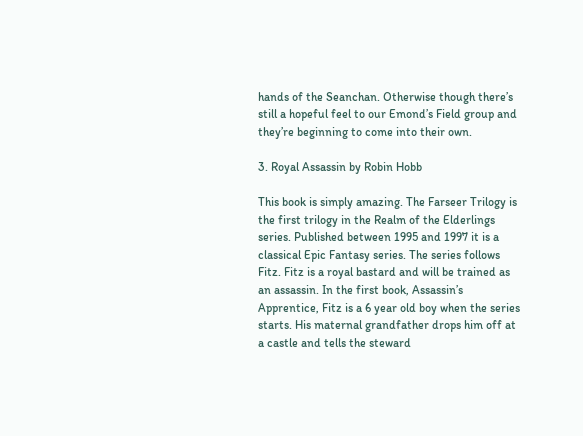hands of the Seanchan. Otherwise though there’s still a hopeful feel to our Emond’s Field group and they’re beginning to come into their own.

3. Royal Assassin by Robin Hobb

This book is simply amazing. The Farseer Trilogy is the first trilogy in the Realm of the Elderlings series. Published between 1995 and 1997 it is a classical Epic Fantasy series. The series follows Fitz. Fitz is a royal bastard and will be trained as an assassin. In the first book, Assassin’s Apprentice, Fitz is a 6 year old boy when the series starts. His maternal grandfather drops him off at a castle and tells the steward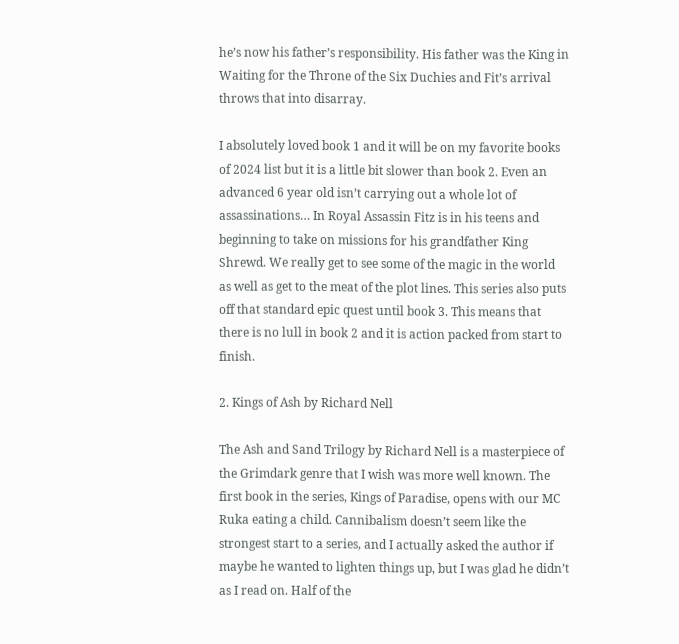he’s now his father’s responsibility. His father was the King in Waiting for the Throne of the Six Duchies and Fit’s arrival throws that into disarray.

I absolutely loved book 1 and it will be on my favorite books of 2024 list but it is a little bit slower than book 2. Even an advanced 6 year old isn’t carrying out a whole lot of assassinations… In Royal Assassin Fitz is in his teens and beginning to take on missions for his grandfather King Shrewd. We really get to see some of the magic in the world as well as get to the meat of the plot lines. This series also puts off that standard epic quest until book 3. This means that there is no lull in book 2 and it is action packed from start to finish.

2. Kings of Ash by Richard Nell

The Ash and Sand Trilogy by Richard Nell is a masterpiece of the Grimdark genre that I wish was more well known. The first book in the series, Kings of Paradise, opens with our MC Ruka eating a child. Cannibalism doesn’t seem like the strongest start to a series, and I actually asked the author if maybe he wanted to lighten things up, but I was glad he didn’t as I read on. Half of the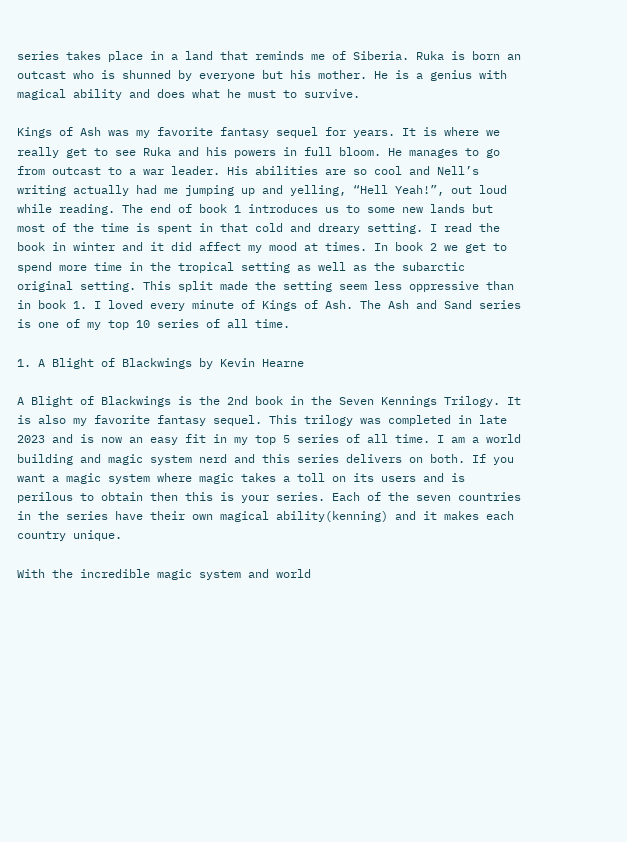series takes place in a land that reminds me of Siberia. Ruka is born an outcast who is shunned by everyone but his mother. He is a genius with magical ability and does what he must to survive.

Kings of Ash was my favorite fantasy sequel for years. It is where we really get to see Ruka and his powers in full bloom. He manages to go from outcast to a war leader. His abilities are so cool and Nell’s writing actually had me jumping up and yelling, “Hell Yeah!”, out loud while reading. The end of book 1 introduces us to some new lands but most of the time is spent in that cold and dreary setting. I read the book in winter and it did affect my mood at times. In book 2 we get to spend more time in the tropical setting as well as the subarctic original setting. This split made the setting seem less oppressive than in book 1. I loved every minute of Kings of Ash. The Ash and Sand series is one of my top 10 series of all time.

1. A Blight of Blackwings by Kevin Hearne

A Blight of Blackwings is the 2nd book in the Seven Kennings Trilogy. It is also my favorite fantasy sequel. This trilogy was completed in late 2023 and is now an easy fit in my top 5 series of all time. I am a world building and magic system nerd and this series delivers on both. If you want a magic system where magic takes a toll on its users and is perilous to obtain then this is your series. Each of the seven countries in the series have their own magical ability(kenning) and it makes each country unique.

With the incredible magic system and world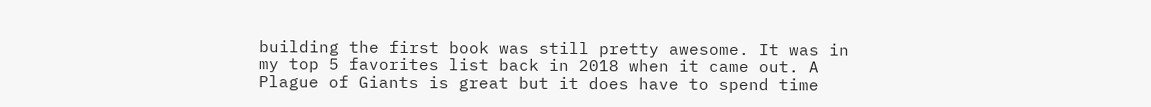building the first book was still pretty awesome. It was in my top 5 favorites list back in 2018 when it came out. A Plague of Giants is great but it does have to spend time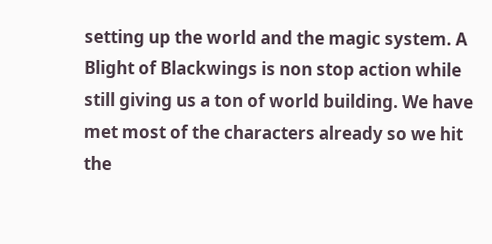setting up the world and the magic system. A Blight of Blackwings is non stop action while still giving us a ton of world building. We have met most of the characters already so we hit the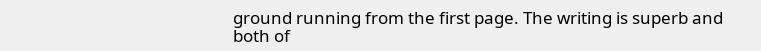ground running from the first page. The writing is superb and both of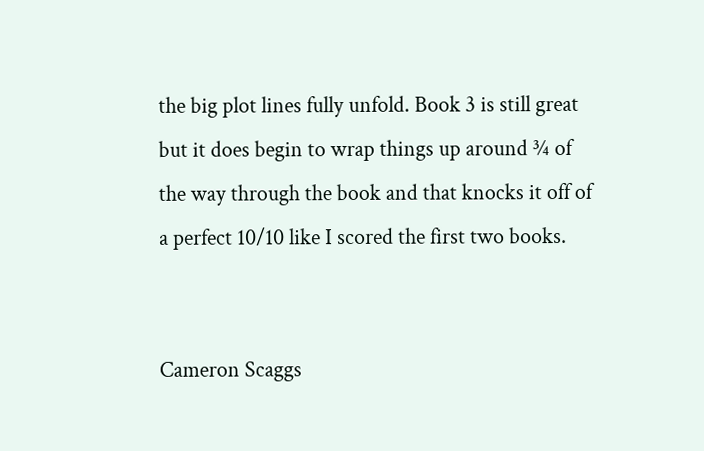the big plot lines fully unfold. Book 3 is still great but it does begin to wrap things up around ¾ of the way through the book and that knocks it off of a perfect 10/10 like I scored the first two books.


Cameron Scaggs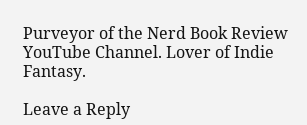Purveyor of the Nerd Book Review YouTube Channel. Lover of Indie Fantasy.

Leave a Reply